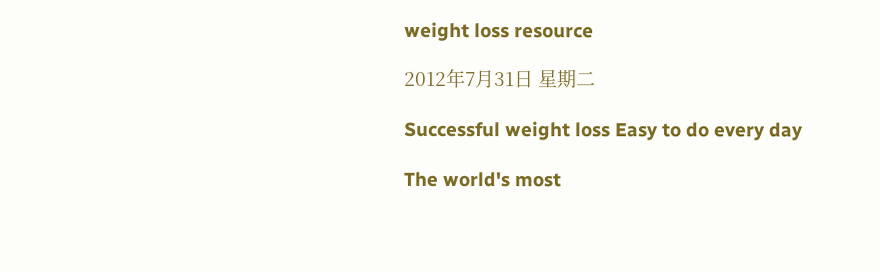weight loss resource

2012年7月31日 星期二

Successful weight loss Easy to do every day

The world's most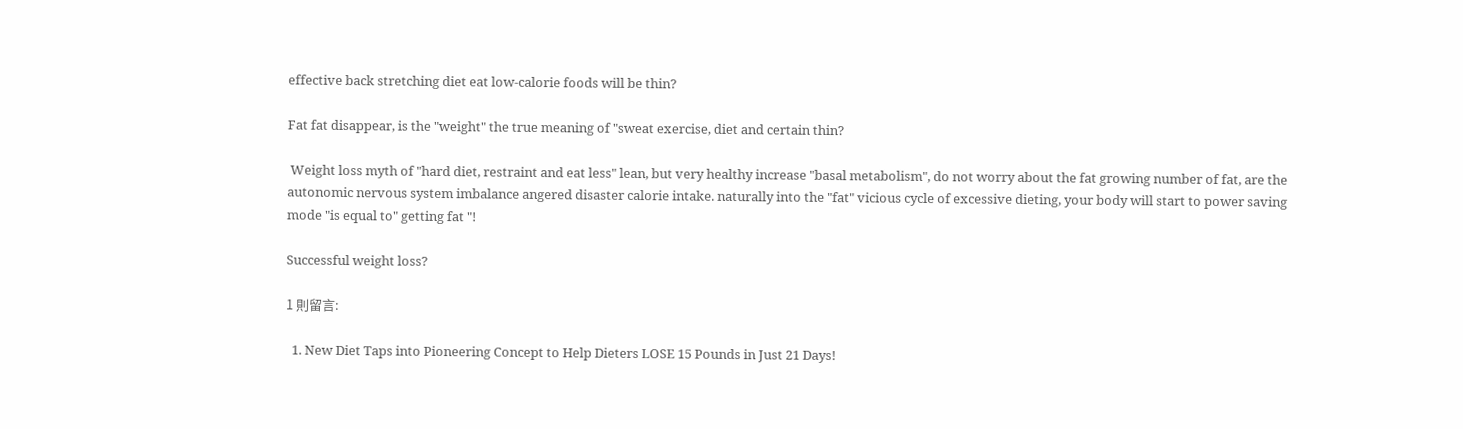effective back stretching diet eat low-calorie foods will be thin?

Fat fat disappear, is the "weight" the true meaning of "sweat exercise, diet and certain thin?

 Weight loss myth of "hard diet, restraint and eat less" lean, but very healthy increase "basal metabolism", do not worry about the fat growing number of fat, are the autonomic nervous system imbalance angered disaster calorie intake. naturally into the "fat" vicious cycle of excessive dieting, your body will start to power saving mode "is equal to" getting fat "!

Successful weight loss?

1 則留言:

  1. New Diet Taps into Pioneering Concept to Help Dieters LOSE 15 Pounds in Just 21 Days!